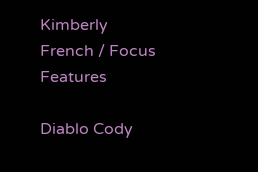Kimberly French / Focus Features

Diablo Cody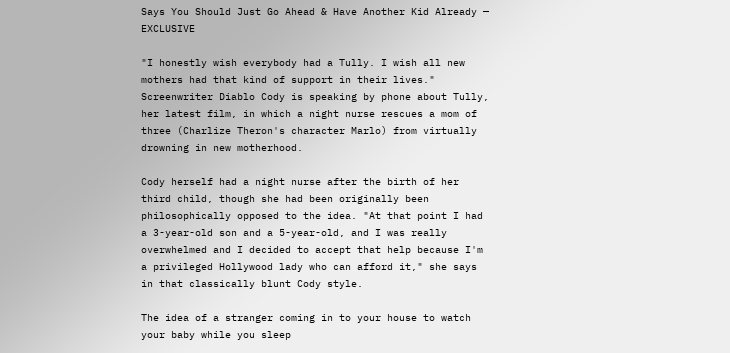Says You Should Just Go Ahead & Have Another Kid Already — EXCLUSIVE

"I honestly wish everybody had a Tully. I wish all new mothers had that kind of support in their lives." Screenwriter Diablo Cody is speaking by phone about Tully, her latest film, in which a night nurse rescues a mom of three (Charlize Theron's character Marlo) from virtually drowning in new motherhood.

Cody herself had a night nurse after the birth of her third child, though she had been originally been philosophically opposed to the idea. "At that point I had a 3-year-old son and a 5-year-old, and I was really overwhelmed and I decided to accept that help because I'm a privileged Hollywood lady who can afford it," she says in that classically blunt Cody style.

The idea of a stranger coming in to your house to watch your baby while you sleep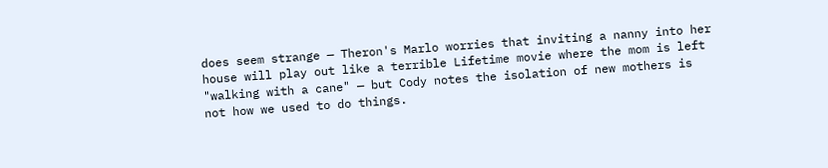does seem strange — Theron's Marlo worries that inviting a nanny into her house will play out like a terrible Lifetime movie where the mom is left "walking with a cane" — but Cody notes the isolation of new mothers is not how we used to do things.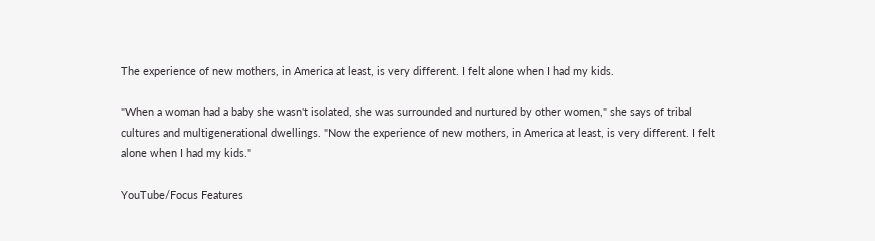The experience of new mothers, in America at least, is very different. I felt alone when I had my kids.

"When a woman had a baby she wasn't isolated, she was surrounded and nurtured by other women," she says of tribal cultures and multigenerational dwellings. "Now the experience of new mothers, in America at least, is very different. I felt alone when I had my kids."

YouTube/Focus Features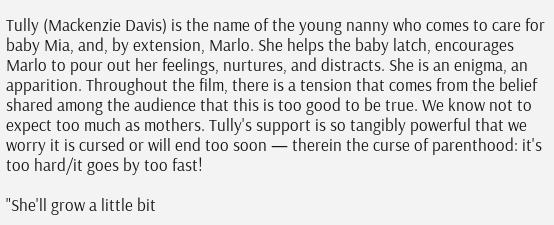Tully (Mackenzie Davis) is the name of the young nanny who comes to care for baby Mia, and, by extension, Marlo. She helps the baby latch, encourages Marlo to pour out her feelings, nurtures, and distracts. She is an enigma, an apparition. Throughout the film, there is a tension that comes from the belief shared among the audience that this is too good to be true. We know not to expect too much as mothers. Tully's support is so tangibly powerful that we worry it is cursed or will end too soon — therein the curse of parenthood: it's too hard/it goes by too fast!

"She'll grow a little bit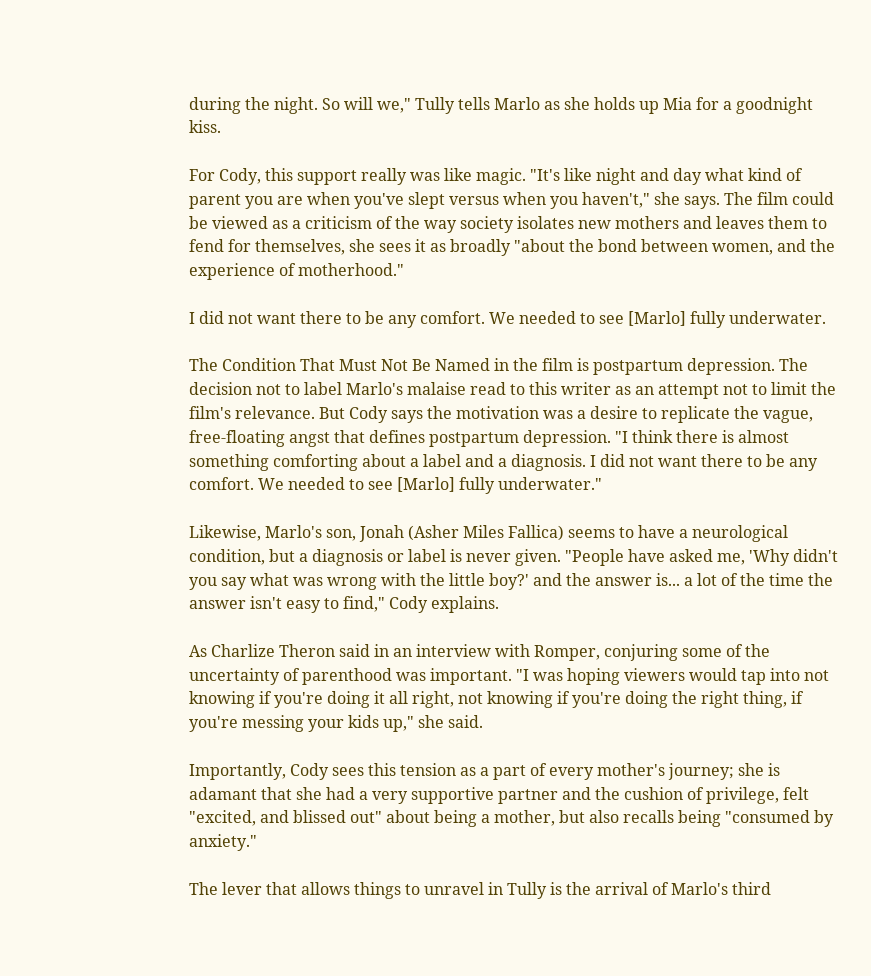during the night. So will we," Tully tells Marlo as she holds up Mia for a goodnight kiss.

For Cody, this support really was like magic. "It's like night and day what kind of parent you are when you've slept versus when you haven't," she says. The film could be viewed as a criticism of the way society isolates new mothers and leaves them to fend for themselves, she sees it as broadly "about the bond between women, and the experience of motherhood."

I did not want there to be any comfort. We needed to see [Marlo] fully underwater.

The Condition That Must Not Be Named in the film is postpartum depression. The decision not to label Marlo's malaise read to this writer as an attempt not to limit the film's relevance. But Cody says the motivation was a desire to replicate the vague, free-floating angst that defines postpartum depression. "I think there is almost something comforting about a label and a diagnosis. I did not want there to be any comfort. We needed to see [Marlo] fully underwater."

Likewise, Marlo's son, Jonah (Asher Miles Fallica) seems to have a neurological condition, but a diagnosis or label is never given. "People have asked me, 'Why didn't you say what was wrong with the little boy?' and the answer is... a lot of the time the answer isn't easy to find," Cody explains.

As Charlize Theron said in an interview with Romper, conjuring some of the uncertainty of parenthood was important. "I was hoping viewers would tap into not knowing if you're doing it all right, not knowing if you're doing the right thing, if you're messing your kids up," she said.

Importantly, Cody sees this tension as a part of every mother's journey; she is adamant that she had a very supportive partner and the cushion of privilege, felt "excited, and blissed out" about being a mother, but also recalls being "consumed by anxiety."

The lever that allows things to unravel in Tully is the arrival of Marlo's third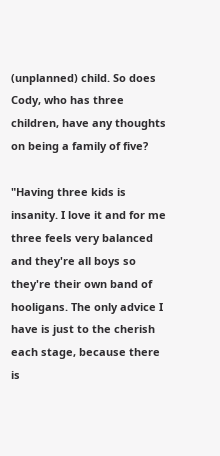(unplanned) child. So does Cody, who has three children, have any thoughts on being a family of five?

"Having three kids is insanity. I love it and for me three feels very balanced and they're all boys so they're their own band of hooligans. The only advice I have is just to the cherish each stage, because there is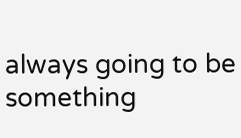always going to be something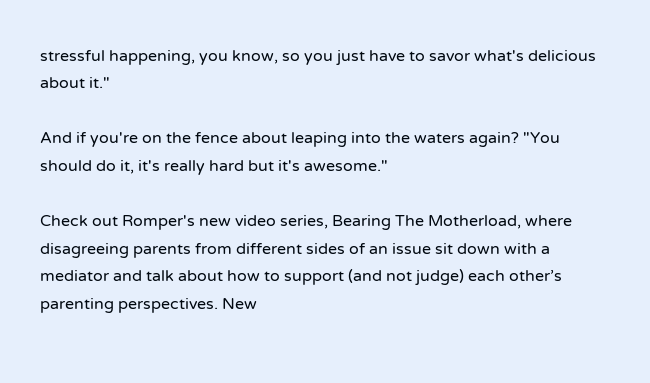stressful happening, you know, so you just have to savor what's delicious about it."

And if you're on the fence about leaping into the waters again? "You should do it, it's really hard but it's awesome."

Check out Romper's new video series, Bearing The Motherload, where disagreeing parents from different sides of an issue sit down with a mediator and talk about how to support (and not judge) each other’s parenting perspectives. New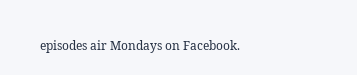episodes air Mondays on Facebook.